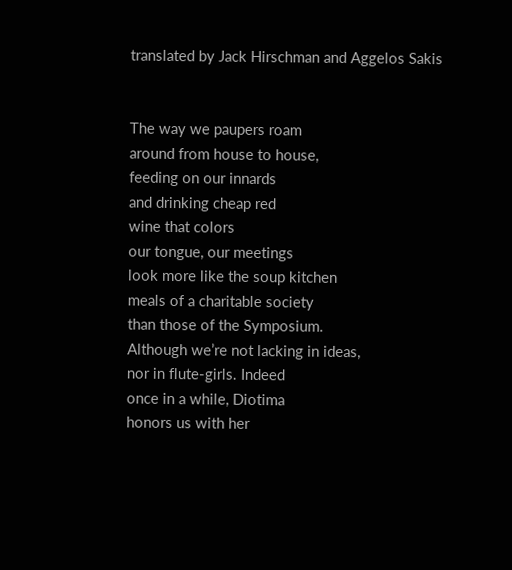translated by Jack Hirschman and Aggelos Sakis


The way we paupers roam
around from house to house,
feeding on our innards
and drinking cheap red
wine that colors
our tongue, our meetings
look more like the soup kitchen
meals of a charitable society
than those of the Symposium.
Although we’re not lacking in ideas,
nor in flute-girls. Indeed
once in a while, Diotima
honors us with her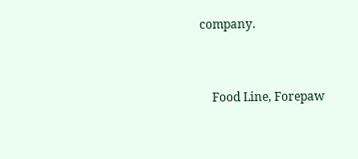company.


    Food Line, Forepaw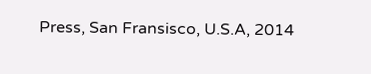Press, San Fransisco, U.S.A, 2014